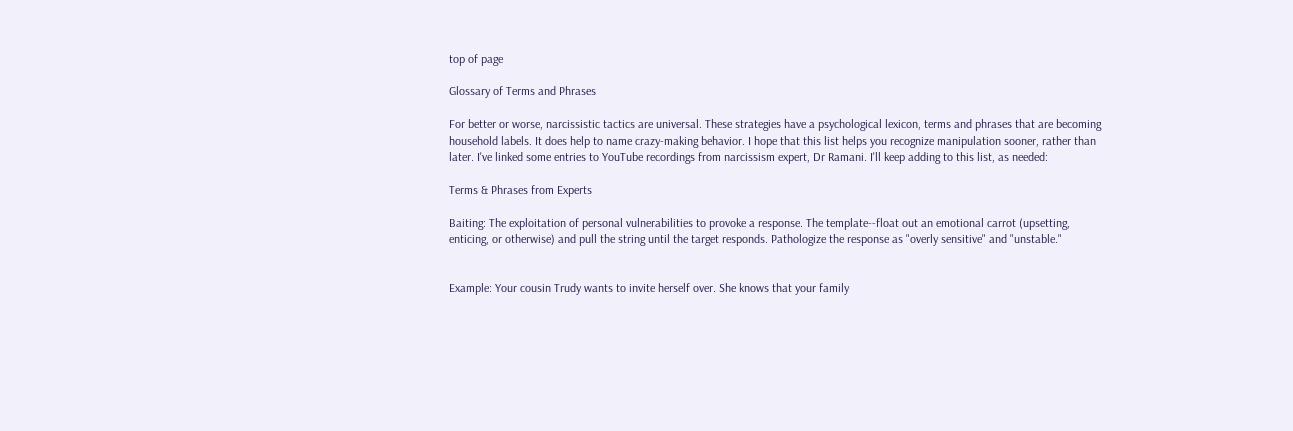top of page

Glossary of Terms and Phrases

For better or worse, narcissistic tactics are universal. These strategies have a psychological lexicon, terms and phrases that are becoming household labels. It does help to name crazy-making behavior. I hope that this list helps you recognize manipulation sooner, rather than later. I've linked some entries to YouTube recordings from narcissism expert, Dr Ramani. I'll keep adding to this list, as needed:

Terms & Phrases from Experts

Baiting: The exploitation of personal vulnerabilities to provoke a response. The template--float out an emotional carrot (upsetting, enticing, or otherwise) and pull the string until the target responds. Pathologize the response as "overly sensitive" and "unstable."


Example: Your cousin Trudy wants to invite herself over. She knows that your family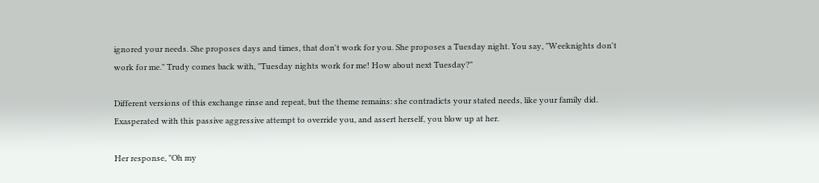ignored your needs. She proposes days and times, that don't work for you. She proposes a Tuesday night. You say, "Weeknights don't work for me." Trudy comes back with, "Tuesday nights work for me! How about next Tuesday?"

Different versions of this exchange rinse and repeat, but the theme remains: she contradicts your stated needs, like your family did. Exasperated with this passive aggressive attempt to override you, and assert herself, you blow up at her.

Her response, "Oh my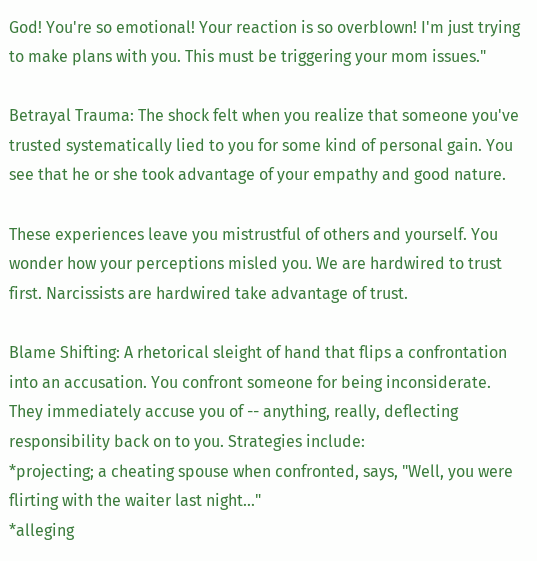God! You're so emotional! Your reaction is so overblown! I'm just trying to make plans with you. This must be triggering your mom issues."

Betrayal Trauma: The shock felt when you realize that someone you've trusted systematically lied to you for some kind of personal gain. You see that he or she took advantage of your empathy and good nature.

These experiences leave you mistrustful of others and yourself. You wonder how your perceptions misled you. We are hardwired to trust first. Narcissists are hardwired take advantage of trust.

Blame Shifting: A rhetorical sleight of hand that flips a confrontation into an accusation. You confront someone for being inconsiderate. They immediately accuse you of -- anything, really, deflecting responsibility back on to you. Strategies include:
*projecting; a cheating spouse when confronted, says, "Well, you were flirting with the waiter last night..."
*alleging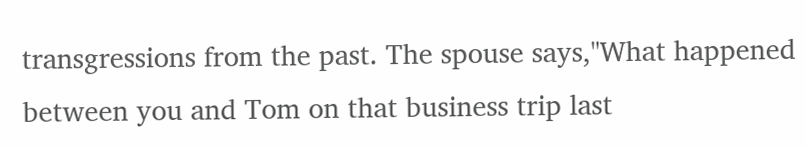transgressions from the past. The spouse says,"What happened between you and Tom on that business trip last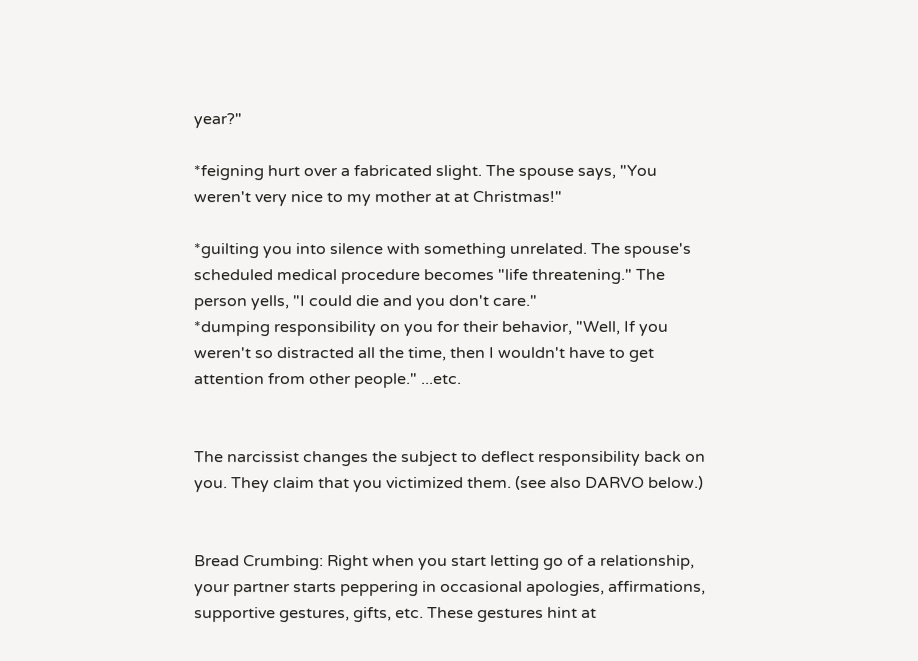year?"

*feigning hurt over a fabricated slight. The spouse says, "You weren't very nice to my mother at at Christmas!"

*guilting you into silence with something unrelated. The spouse's scheduled medical procedure becomes "life threatening." The person yells, "I could die and you don't care."
*dumping responsibility on you for their behavior, "Well, If you weren't so distracted all the time, then I wouldn't have to get attention from other people." ...etc.


The narcissist changes the subject to deflect responsibility back on you. They claim that you victimized them. (see also DARVO below.)


Bread Crumbing: Right when you start letting go of a relationship, your partner starts peppering in occasional apologies, affirmations, supportive gestures, gifts, etc. These gestures hint at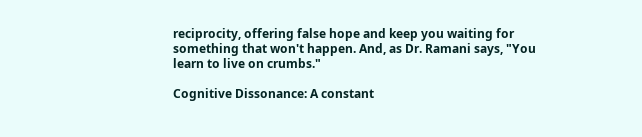reciprocity, offering false hope and keep you waiting for something that won't happen. And, as Dr. Ramani says, "You learn to live on crumbs."

Cognitive Dissonance: A constant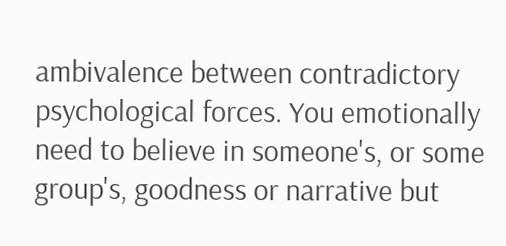ambivalence between contradictory psychological forces. You emotionally need to believe in someone's, or some group's, goodness or narrative but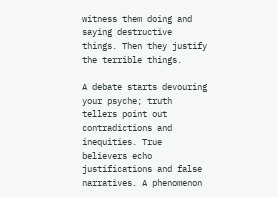witness them doing and saying destructive things. Then they justify the terrible things.

A debate starts devouring your psyche; truth tellers point out contradictions and inequities. True believers echo justifications and false narratives. A phenomenon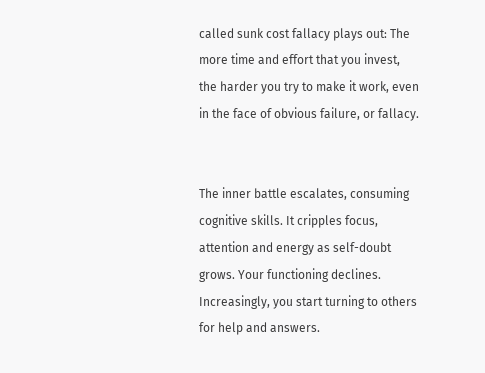called sunk cost fallacy plays out: The more time and effort that you invest, the harder you try to make it work, even in the face of obvious failure, or fallacy.


The inner battle escalates, consuming cognitive skills. It cripples focus, attention and energy as self-doubt grows. Your functioning declines. Increasingly, you start turning to others for help and answers.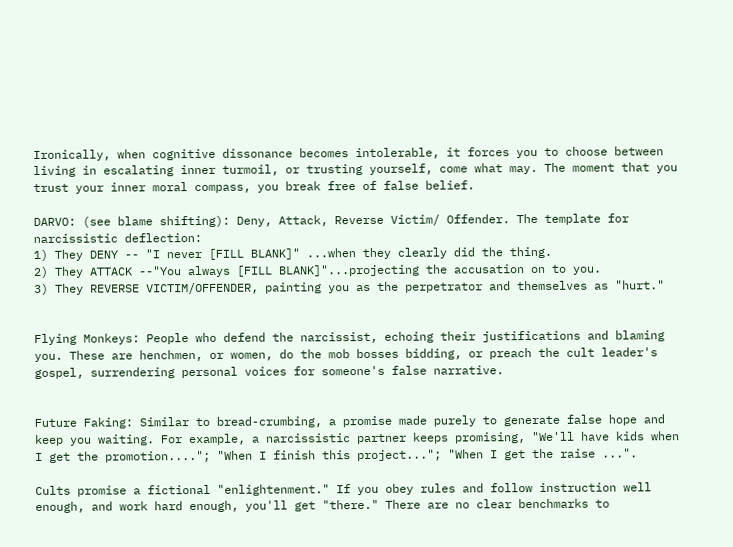Ironically, when cognitive dissonance becomes intolerable, it forces you to choose between living in escalating inner turmoil, or trusting yourself, come what may. The moment that you trust your inner moral compass, you break free of false belief.

DARVO: (see blame shifting): Deny, Attack, Reverse Victim/ Offender. The template for narcissistic deflection:
1) They DENY -- "I never [FILL BLANK]" ...when they clearly did the thing.
2) They ATTACK --"You always [FILL BLANK]"...projecting the accusation on to you.
3) They REVERSE VICTIM/OFFENDER, painting you as the perpetrator and themselves as "hurt."


Flying Monkeys: People who defend the narcissist, echoing their justifications and blaming you. These are henchmen, or women, do the mob bosses bidding, or preach the cult leader's gospel, surrendering personal voices for someone's false narrative.


Future Faking: Similar to bread-crumbing, a promise made purely to generate false hope and keep you waiting. For example, a narcissistic partner keeps promising, "We'll have kids when I get the promotion...."; "When I finish this project..."; "When I get the raise ...".

Cults promise a fictional "enlightenment." If you obey rules and follow instruction well enough, and work hard enough, you'll get "there." There are no clear benchmarks to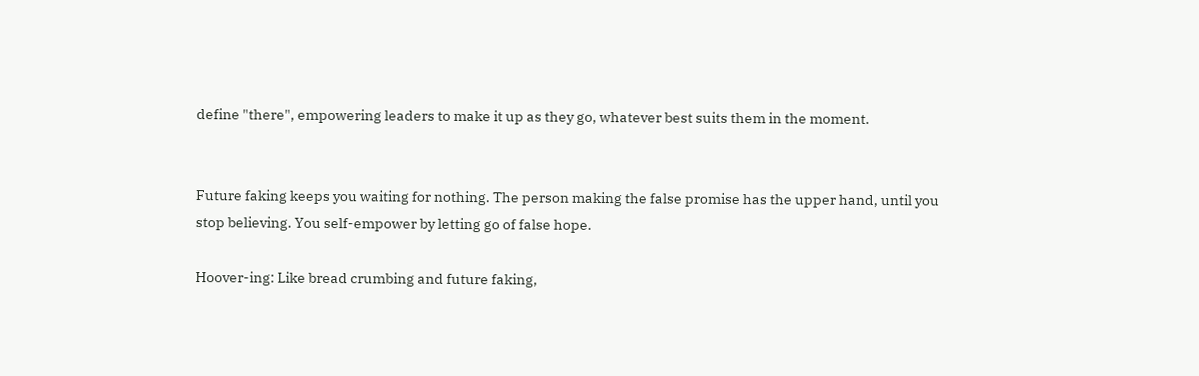define "there", empowering leaders to make it up as they go, whatever best suits them in the moment.


Future faking keeps you waiting for nothing. The person making the false promise has the upper hand, until you stop believing. You self-empower by letting go of false hope.

Hoover-ing: Like bread crumbing and future faking,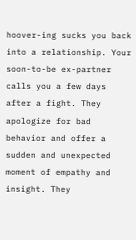hoover-ing sucks you back into a relationship. Your soon-to-be ex-partner calls you a few days after a fight. They apologize for bad behavior and offer a sudden and unexpected moment of empathy and insight. They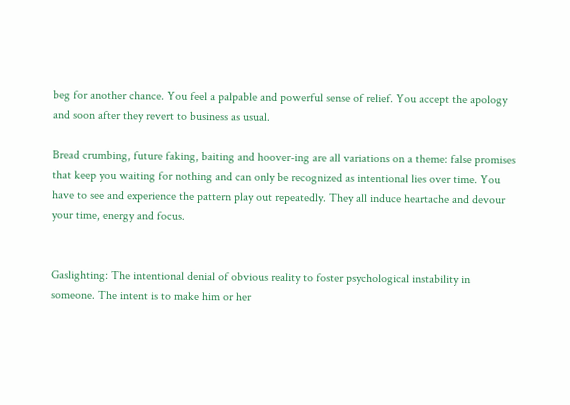beg for another chance. You feel a palpable and powerful sense of relief. You accept the apology and soon after they revert to business as usual.

Bread crumbing, future faking, baiting and hoover-ing are all variations on a theme: false promises that keep you waiting for nothing and can only be recognized as intentional lies over time. You have to see and experience the pattern play out repeatedly. They all induce heartache and devour your time, energy and focus.


Gaslighting: The intentional denial of obvious reality to foster psychological instability in someone. The intent is to make him or her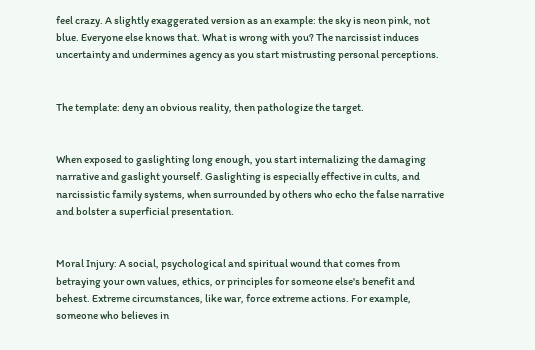feel crazy. A slightly exaggerated version as an example: the sky is neon pink, not blue. Everyone else knows that. What is wrong with you? The narcissist induces uncertainty and undermines agency as you start mistrusting personal perceptions.


The template: deny an obvious reality, then pathologize the target.


When exposed to gaslighting long enough, you start internalizing the damaging narrative and gaslight yourself. Gaslighting is especially effective in cults, and narcissistic family systems, when surrounded by others who echo the false narrative and bolster a superficial presentation.


Moral Injury: A social, psychological and spiritual wound that comes from betraying your own values, ethics, or principles for someone else's benefit and behest. Extreme circumstances, like war, force extreme actions. For example, someone who believes in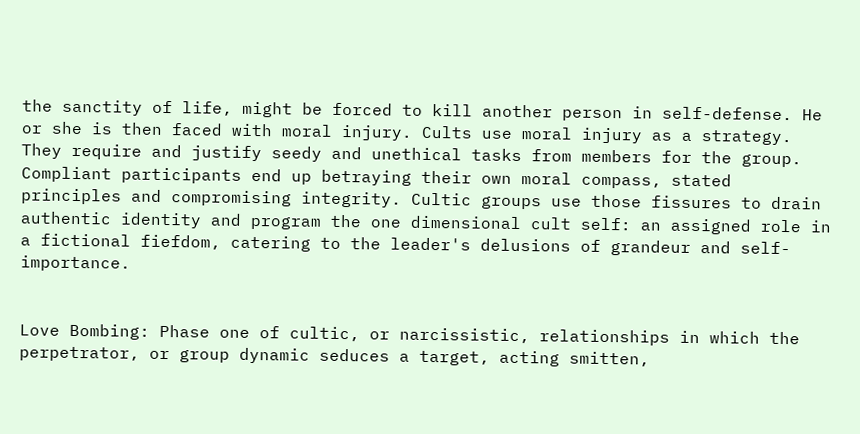the sanctity of life, might be forced to kill another person in self-defense. He or she is then faced with moral injury. Cults use moral injury as a strategy. They require and justify seedy and unethical tasks from members for the group. Compliant participants end up betraying their own moral compass, stated principles and compromising integrity. Cultic groups use those fissures to drain authentic identity and program the one dimensional cult self: an assigned role in a fictional fiefdom, catering to the leader's delusions of grandeur and self-importance.


Love Bombing: Phase one of cultic, or narcissistic, relationships in which the perpetrator, or group dynamic seduces a target, acting smitten,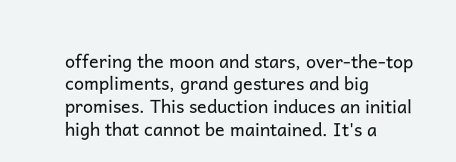offering the moon and stars, over-the-top compliments, grand gestures and big promises. This seduction induces an initial high that cannot be maintained. It's a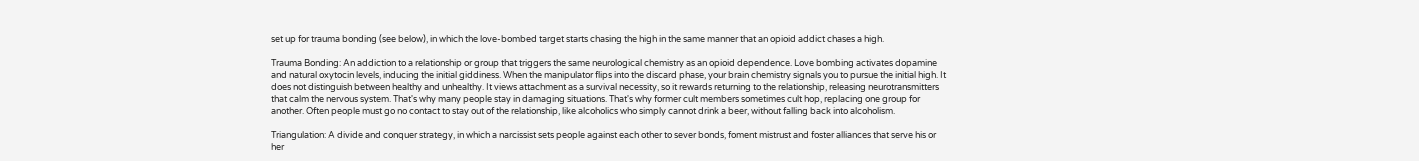set up for trauma bonding (see below), in which the love-bombed target starts chasing the high in the same manner that an opioid addict chases a high.

Trauma Bonding: An addiction to a relationship or group that triggers the same neurological chemistry as an opioid dependence. Love bombing activates dopamine and natural oxytocin levels, inducing the initial giddiness. When the manipulator flips into the discard phase, your brain chemistry signals you to pursue the initial high. It does not distinguish between healthy and unhealthy. It views attachment as a survival necessity, so it rewards returning to the relationship, releasing neurotransmitters that calm the nervous system. That's why many people stay in damaging situations. That's why former cult members sometimes cult hop, replacing one group for another. Often people must go no contact to stay out of the relationship, like alcoholics who simply cannot drink a beer, without falling back into alcoholism.

Triangulation: A divide and conquer strategy, in which a narcissist sets people against each other to sever bonds, foment mistrust and foster alliances that serve his or her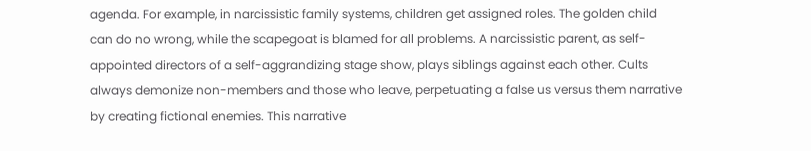agenda. For example, in narcissistic family systems, children get assigned roles. The golden child can do no wrong, while the scapegoat is blamed for all problems. A narcissistic parent, as self-appointed directors of a self-aggrandizing stage show, plays siblings against each other. Cults always demonize non-members and those who leave, perpetuating a false us versus them narrative by creating fictional enemies. This narrative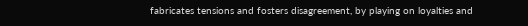fabricates tensions and fosters disagreement, by playing on loyalties and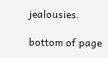jealousies.

bottom of page